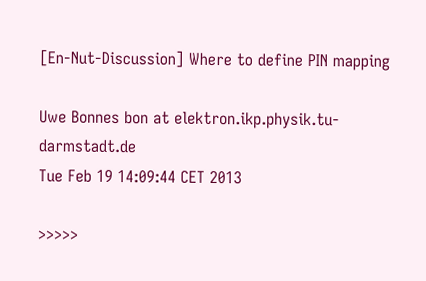[En-Nut-Discussion] Where to define PIN mapping

Uwe Bonnes bon at elektron.ikp.physik.tu-darmstadt.de
Tue Feb 19 14:09:44 CET 2013

>>>>>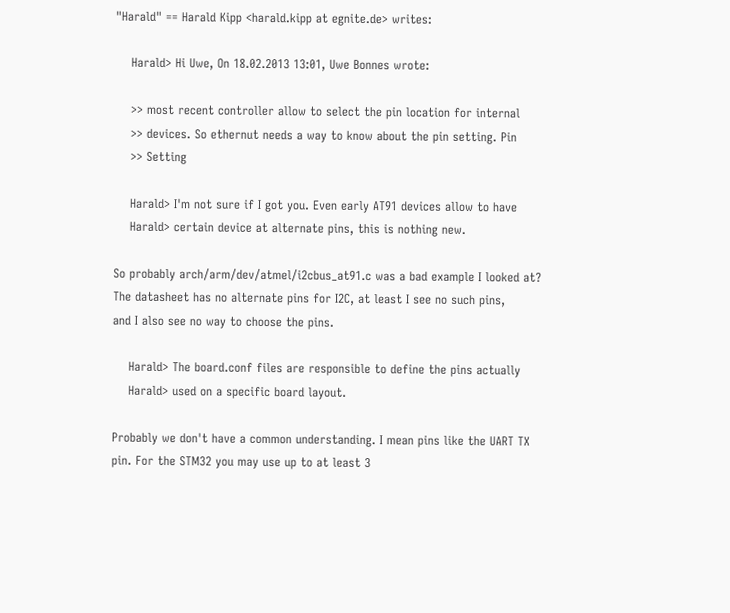"Harald" == Harald Kipp <harald.kipp at egnite.de> writes:

    Harald> Hi Uwe, On 18.02.2013 13:01, Uwe Bonnes wrote:

    >> most recent controller allow to select the pin location for internal
    >> devices. So ethernut needs a way to know about the pin setting. Pin
    >> Setting

    Harald> I'm not sure if I got you. Even early AT91 devices allow to have
    Harald> certain device at alternate pins, this is nothing new.

So probably arch/arm/dev/atmel/i2cbus_at91.c was a bad example I looked at?
The datasheet has no alternate pins for I2C, at least I see no such pins,
and I also see no way to choose the pins.

    Harald> The board.conf files are responsible to define the pins actually
    Harald> used on a specific board layout.

Probably we don't have a common understanding. I mean pins like the UART TX
pin. For the STM32 you may use up to at least 3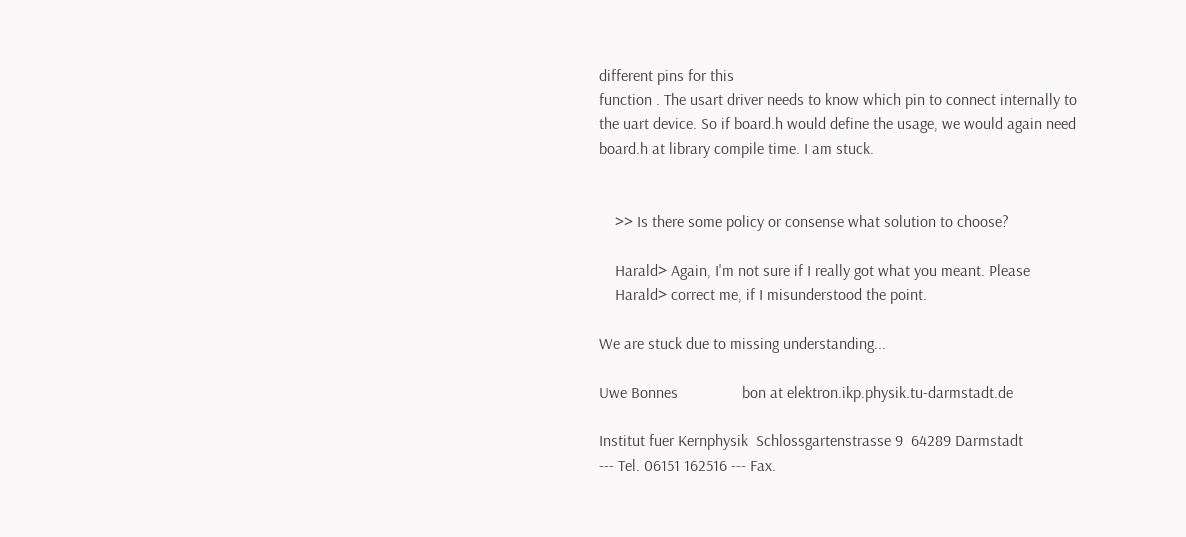different pins for this
function . The usart driver needs to know which pin to connect internally to
the uart device. So if board.h would define the usage, we would again need
board.h at library compile time. I am stuck.


    >> Is there some policy or consense what solution to choose?

    Harald> Again, I'm not sure if I really got what you meant. Please
    Harald> correct me, if I misunderstood the point.

We are stuck due to missing understanding...

Uwe Bonnes                bon at elektron.ikp.physik.tu-darmstadt.de

Institut fuer Kernphysik  Schlossgartenstrasse 9  64289 Darmstadt
--- Tel. 06151 162516 --- Fax.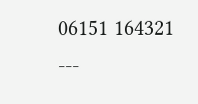06151 164321 ---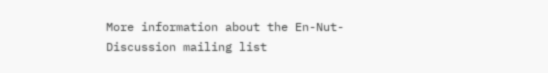More information about the En-Nut-Discussion mailing list